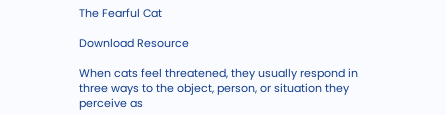The Fearful Cat

Download Resource

When cats feel threatened, they usually respond in three ways to the object, person, or situation they perceive as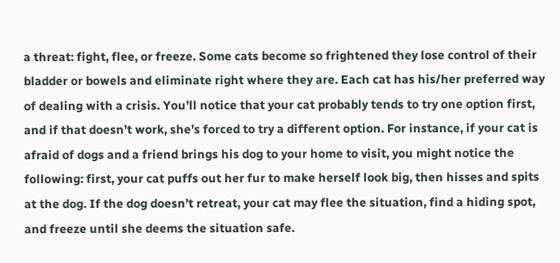a threat: fight, flee, or freeze. Some cats become so frightened they lose control of their bladder or bowels and eliminate right where they are. Each cat has his/her preferred way of dealing with a crisis. You’ll notice that your cat probably tends to try one option first, and if that doesn’t work, she’s forced to try a different option. For instance, if your cat is afraid of dogs and a friend brings his dog to your home to visit, you might notice the following: first, your cat puffs out her fur to make herself look big, then hisses and spits at the dog. If the dog doesn’t retreat, your cat may flee the situation, find a hiding spot, and freeze until she deems the situation safe.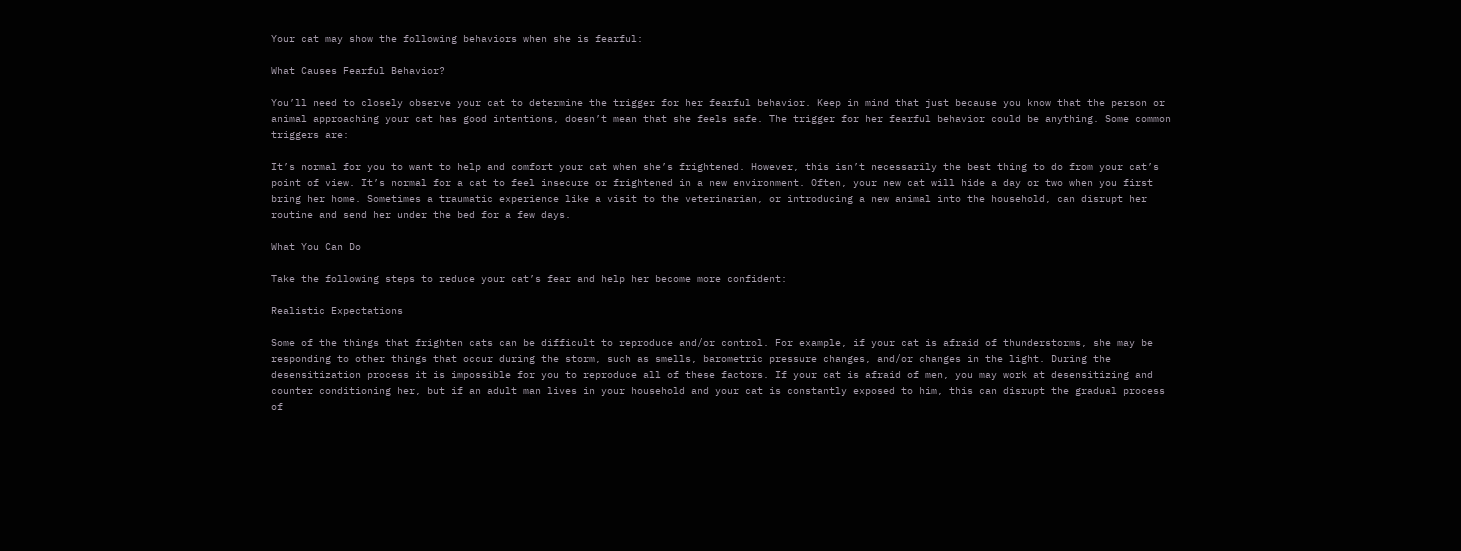Your cat may show the following behaviors when she is fearful:

What Causes Fearful Behavior?

You’ll need to closely observe your cat to determine the trigger for her fearful behavior. Keep in mind that just because you know that the person or animal approaching your cat has good intentions, doesn’t mean that she feels safe. The trigger for her fearful behavior could be anything. Some common triggers are:

It’s normal for you to want to help and comfort your cat when she’s frightened. However, this isn’t necessarily the best thing to do from your cat’s point of view. It’s normal for a cat to feel insecure or frightened in a new environment. Often, your new cat will hide a day or two when you first bring her home. Sometimes a traumatic experience like a visit to the veterinarian, or introducing a new animal into the household, can disrupt her routine and send her under the bed for a few days.

What You Can Do

Take the following steps to reduce your cat’s fear and help her become more confident:

Realistic Expectations

Some of the things that frighten cats can be difficult to reproduce and/or control. For example, if your cat is afraid of thunderstorms, she may be responding to other things that occur during the storm, such as smells, barometric pressure changes, and/or changes in the light. During the desensitization process it is impossible for you to reproduce all of these factors. If your cat is afraid of men, you may work at desensitizing and counter conditioning her, but if an adult man lives in your household and your cat is constantly exposed to him, this can disrupt the gradual process of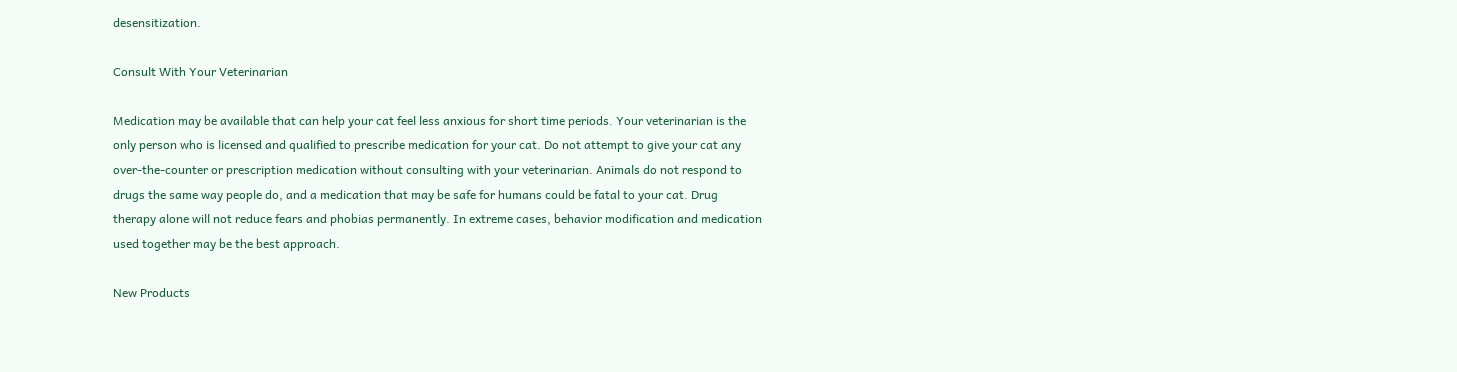desensitization.

Consult With Your Veterinarian

Medication may be available that can help your cat feel less anxious for short time periods. Your veterinarian is the only person who is licensed and qualified to prescribe medication for your cat. Do not attempt to give your cat any over-the-counter or prescription medication without consulting with your veterinarian. Animals do not respond to drugs the same way people do, and a medication that may be safe for humans could be fatal to your cat. Drug therapy alone will not reduce fears and phobias permanently. In extreme cases, behavior modification and medication used together may be the best approach.

New Products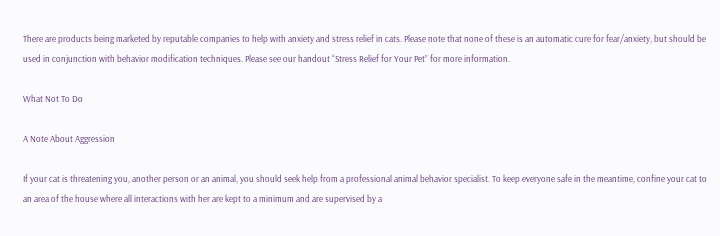There are products being marketed by reputable companies to help with anxiety and stress relief in cats. Please note that none of these is an automatic cure for fear/anxiety, but should be used in conjunction with behavior modification techniques. Please see our handout “Stress Relief for Your Pet” for more information.

What Not To Do

A Note About Aggression

If your cat is threatening you, another person or an animal, you should seek help from a professional animal behavior specialist. To keep everyone safe in the meantime, confine your cat to an area of the house where all interactions with her are kept to a minimum and are supervised by a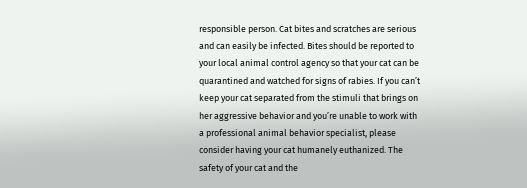responsible person. Cat bites and scratches are serious and can easily be infected. Bites should be reported to your local animal control agency so that your cat can be quarantined and watched for signs of rabies. If you can’t keep your cat separated from the stimuli that brings on her aggressive behavior and you’re unable to work with a professional animal behavior specialist, please consider having your cat humanely euthanized. The safety of your cat and the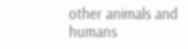other animals and humans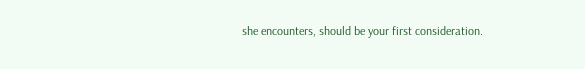she encounters, should be your first consideration.